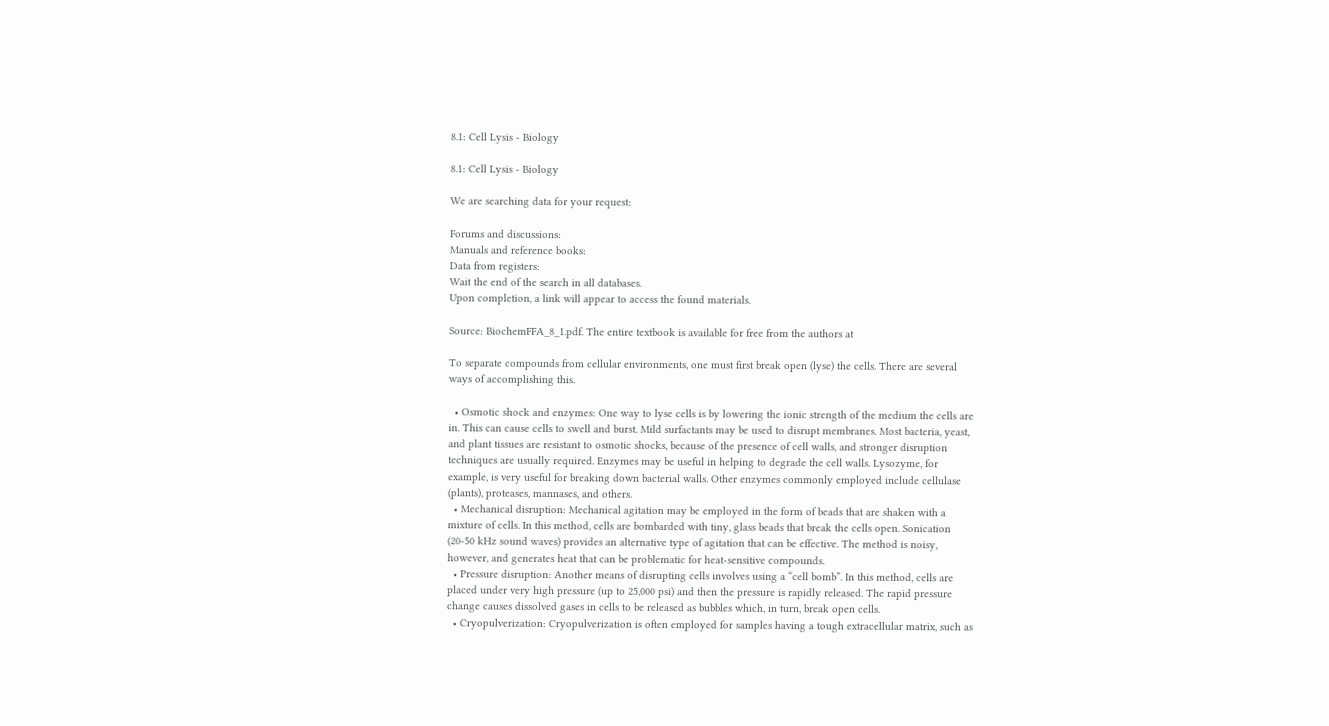8.1: Cell Lysis - Biology

8.1: Cell Lysis - Biology

We are searching data for your request:

Forums and discussions:
Manuals and reference books:
Data from registers:
Wait the end of the search in all databases.
Upon completion, a link will appear to access the found materials.

Source: BiochemFFA_8_1.pdf. The entire textbook is available for free from the authors at

To separate compounds from cellular environments, one must first break open (lyse) the cells. There are several ways of accomplishing this.

  • Osmotic shock and enzymes: One way to lyse cells is by lowering the ionic strength of the medium the cells are in. This can cause cells to swell and burst. Mild surfactants may be used to disrupt membranes. Most bacteria, yeast, and plant tissues are resistant to osmotic shocks, because of the presence of cell walls, and stronger disruption techniques are usually required. Enzymes may be useful in helping to degrade the cell walls. Lysozyme, for example, is very useful for breaking down bacterial walls. Other enzymes commonly employed include cellulase (plants), proteases, mannases, and others.
  • Mechanical disruption: Mechanical agitation may be employed in the form of beads that are shaken with a mixture of cells. In this method, cells are bombarded with tiny, glass beads that break the cells open. Sonication (20-50 kHz sound waves) provides an alternative type of agitation that can be effective. The method is noisy, however, and generates heat that can be problematic for heat-sensitive compounds.
  • Pressure disruption: Another means of disrupting cells involves using a “cell bomb”. In this method, cells are placed under very high pressure (up to 25,000 psi) and then the pressure is rapidly released. The rapid pressure change causes dissolved gases in cells to be released as bubbles which, in turn, break open cells.
  • Cryopulverization: Cryopulverization is often employed for samples having a tough extracellular matrix, such as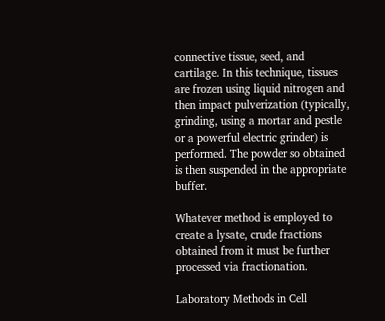connective tissue, seed, and cartilage. In this technique, tissues are frozen using liquid nitrogen and then impact pulverization (typically, grinding, using a mortar and pestle or a powerful electric grinder) is performed. The powder so obtained is then suspended in the appropriate buffer.

Whatever method is employed to create a lysate, crude fractions obtained from it must be further processed via fractionation.

Laboratory Methods in Cell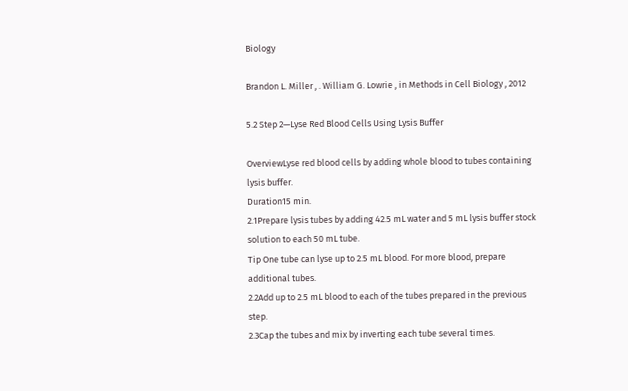Biology

Brandon L. Miller , . William G. Lowrie , in Methods in Cell Biology , 2012

5.2 Step 2—Lyse Red Blood Cells Using Lysis Buffer

OverviewLyse red blood cells by adding whole blood to tubes containing lysis buffer.
Duration15 min.
2.1Prepare lysis tubes by adding 42.5 mL water and 5 mL lysis buffer stock solution to each 50 mL tube.
Tip One tube can lyse up to 2.5 mL blood. For more blood, prepare additional tubes.
2.2Add up to 2.5 mL blood to each of the tubes prepared in the previous step.
2.3Cap the tubes and mix by inverting each tube several times.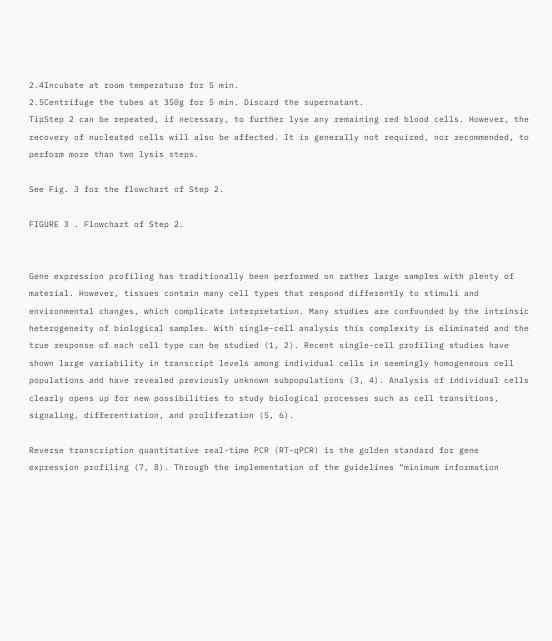2.4Incubate at room temperature for 5 min.
2.5Centrifuge the tubes at 350g for 5 min. Discard the supernatant.
TipStep 2 can be repeated, if necessary, to further lyse any remaining red blood cells. However, the recovery of nucleated cells will also be affected. It is generally not required, nor recommended, to perform more than two lysis steps.

See Fig. 3 for the flowchart of Step 2.

FIGURE 3 . Flowchart of Step 2.


Gene expression profiling has traditionally been performed on rather large samples with plenty of material. However, tissues contain many cell types that respond differently to stimuli and environmental changes, which complicate interpretation. Many studies are confounded by the intrinsic heterogeneity of biological samples. With single-cell analysis this complexity is eliminated and the true response of each cell type can be studied (1, 2). Recent single-cell profiling studies have shown large variability in transcript levels among individual cells in seemingly homogeneous cell populations and have revealed previously unknown subpopulations (3, 4). Analysis of individual cells clearly opens up for new possibilities to study biological processes such as cell transitions, signaling, differentiation, and proliferation (5, 6).

Reverse transcription quantitative real-time PCR (RT-qPCR) is the golden standard for gene expression profiling (7, 8). Through the implementation of the guidelines “minimum information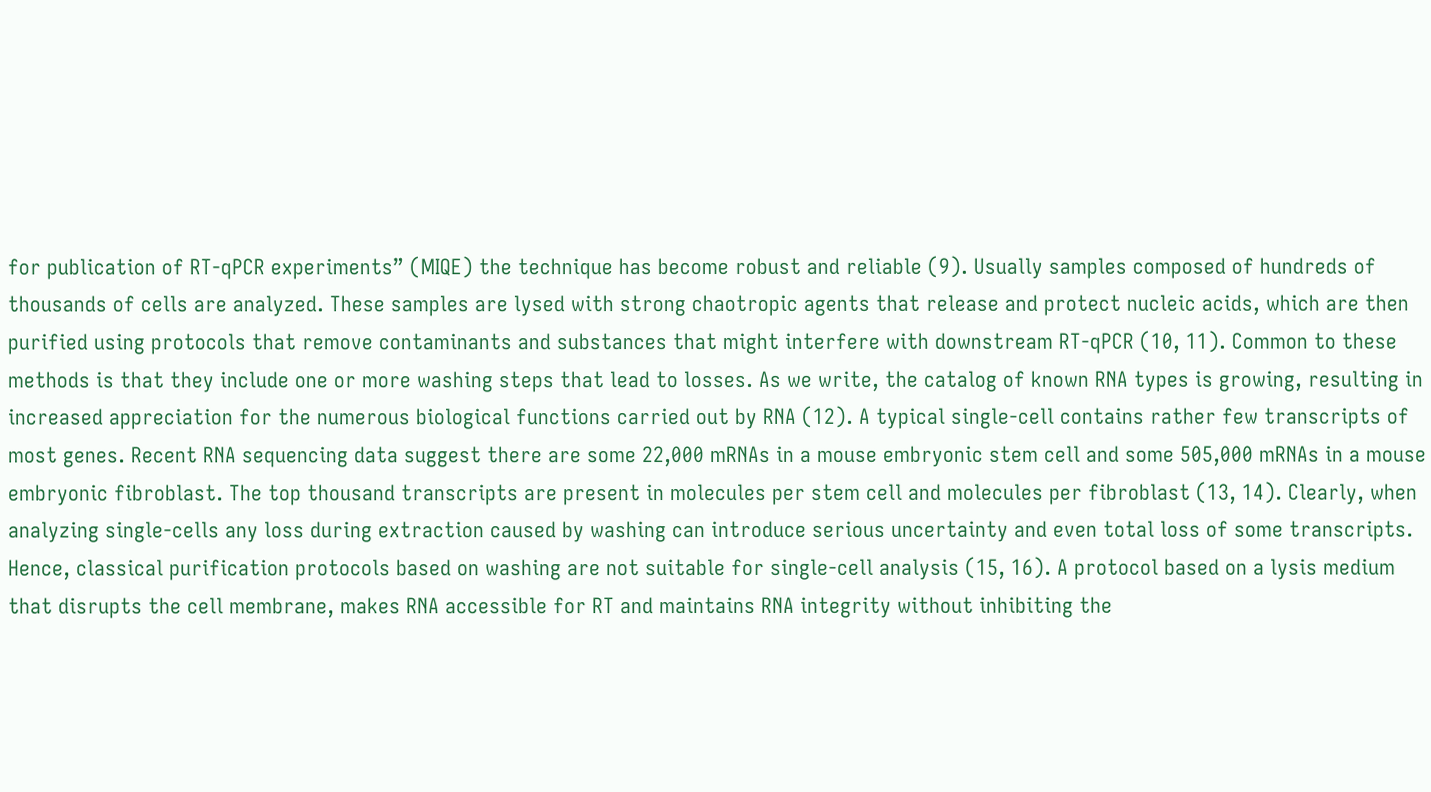for publication of RT-qPCR experiments” (MIQE) the technique has become robust and reliable (9). Usually samples composed of hundreds of thousands of cells are analyzed. These samples are lysed with strong chaotropic agents that release and protect nucleic acids, which are then purified using protocols that remove contaminants and substances that might interfere with downstream RT-qPCR (10, 11). Common to these methods is that they include one or more washing steps that lead to losses. As we write, the catalog of known RNA types is growing, resulting in increased appreciation for the numerous biological functions carried out by RNA (12). A typical single-cell contains rather few transcripts of most genes. Recent RNA sequencing data suggest there are some 22,000 mRNAs in a mouse embryonic stem cell and some 505,000 mRNAs in a mouse embryonic fibroblast. The top thousand transcripts are present in molecules per stem cell and molecules per fibroblast (13, 14). Clearly, when analyzing single-cells any loss during extraction caused by washing can introduce serious uncertainty and even total loss of some transcripts. Hence, classical purification protocols based on washing are not suitable for single-cell analysis (15, 16). A protocol based on a lysis medium that disrupts the cell membrane, makes RNA accessible for RT and maintains RNA integrity without inhibiting the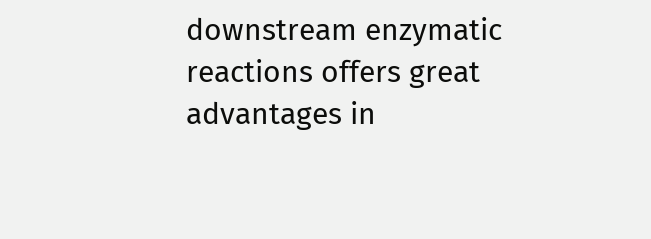downstream enzymatic reactions offers great advantages in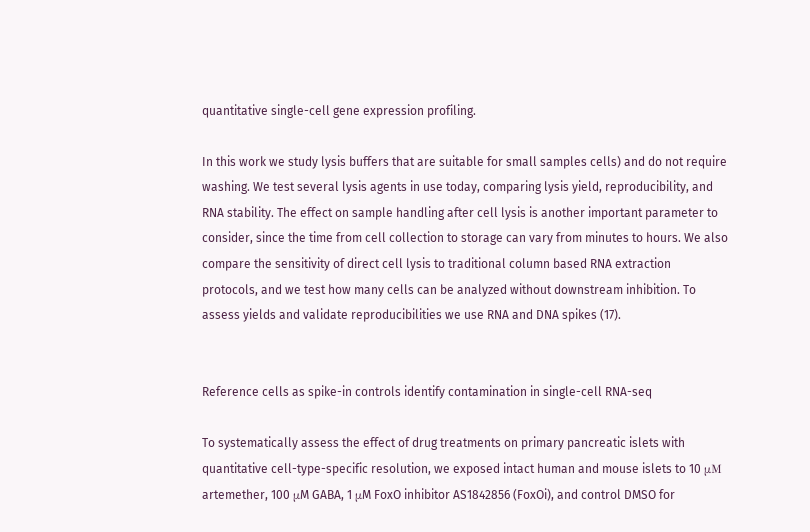quantitative single-cell gene expression profiling.

In this work we study lysis buffers that are suitable for small samples cells) and do not require washing. We test several lysis agents in use today, comparing lysis yield, reproducibility, and RNA stability. The effect on sample handling after cell lysis is another important parameter to consider, since the time from cell collection to storage can vary from minutes to hours. We also compare the sensitivity of direct cell lysis to traditional column based RNA extraction protocols, and we test how many cells can be analyzed without downstream inhibition. To assess yields and validate reproducibilities we use RNA and DNA spikes (17).


Reference cells as spike-in controls identify contamination in single-cell RNA-seq

To systematically assess the effect of drug treatments on primary pancreatic islets with quantitative cell-type-specific resolution, we exposed intact human and mouse islets to 10 μM artemether, 100 μM GABA, 1 μM FoxO inhibitor AS1842856 (FoxOi), and control DMSO for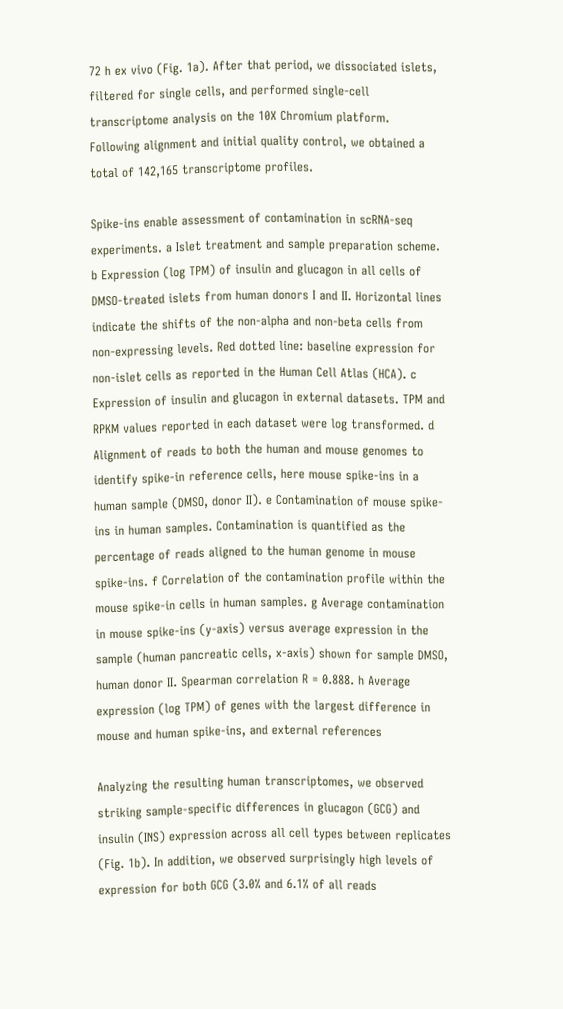72 h ex vivo (Fig. 1a). After that period, we dissociated islets, filtered for single cells, and performed single-cell transcriptome analysis on the 10X Chromium platform. Following alignment and initial quality control, we obtained a total of 142,165 transcriptome profiles.

Spike-ins enable assessment of contamination in scRNA-seq experiments. a Islet treatment and sample preparation scheme. b Expression (log TPM) of insulin and glucagon in all cells of DMSO-treated islets from human donors I and II. Horizontal lines indicate the shifts of the non-alpha and non-beta cells from non-expressing levels. Red dotted line: baseline expression for non-islet cells as reported in the Human Cell Atlas (HCA). c Expression of insulin and glucagon in external datasets. TPM and RPKM values reported in each dataset were log transformed. d Alignment of reads to both the human and mouse genomes to identify spike-in reference cells, here mouse spike-ins in a human sample (DMSO, donor II). e Contamination of mouse spike-ins in human samples. Contamination is quantified as the percentage of reads aligned to the human genome in mouse spike-ins. f Correlation of the contamination profile within the mouse spike-in cells in human samples. g Average contamination in mouse spike-ins (y-axis) versus average expression in the sample (human pancreatic cells, x-axis) shown for sample DMSO, human donor II. Spearman correlation R = 0.888. h Average expression (log TPM) of genes with the largest difference in mouse and human spike-ins, and external references

Analyzing the resulting human transcriptomes, we observed striking sample-specific differences in glucagon (GCG) and insulin (INS) expression across all cell types between replicates (Fig. 1b). In addition, we observed surprisingly high levels of expression for both GCG (3.0% and 6.1% of all reads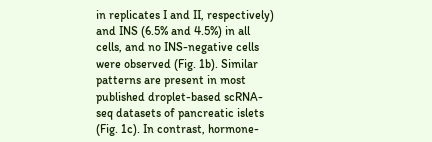in replicates I and II, respectively) and INS (6.5% and 4.5%) in all cells, and no INS-negative cells were observed (Fig. 1b). Similar patterns are present in most published droplet-based scRNA-seq datasets of pancreatic islets (Fig. 1c). In contrast, hormone-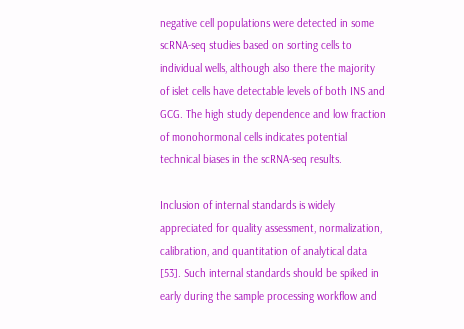negative cell populations were detected in some scRNA-seq studies based on sorting cells to individual wells, although also there the majority of islet cells have detectable levels of both INS and GCG. The high study dependence and low fraction of monohormonal cells indicates potential technical biases in the scRNA-seq results.

Inclusion of internal standards is widely appreciated for quality assessment, normalization, calibration, and quantitation of analytical data [53]. Such internal standards should be spiked in early during the sample processing workflow and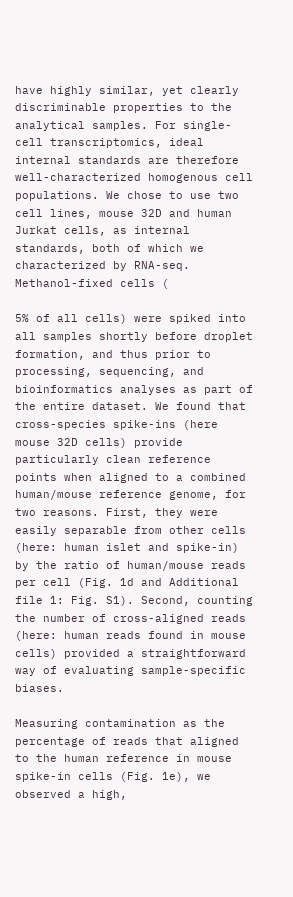have highly similar, yet clearly discriminable properties to the analytical samples. For single-cell transcriptomics, ideal internal standards are therefore well-characterized homogenous cell populations. We chose to use two cell lines, mouse 32D and human Jurkat cells, as internal standards, both of which we characterized by RNA-seq. Methanol-fixed cells (

5% of all cells) were spiked into all samples shortly before droplet formation, and thus prior to processing, sequencing, and bioinformatics analyses as part of the entire dataset. We found that cross-species spike-ins (here mouse 32D cells) provide particularly clean reference points when aligned to a combined human/mouse reference genome, for two reasons. First, they were easily separable from other cells (here: human islet and spike-in) by the ratio of human/mouse reads per cell (Fig. 1d and Additional file 1: Fig. S1). Second, counting the number of cross-aligned reads (here: human reads found in mouse cells) provided a straightforward way of evaluating sample-specific biases.

Measuring contamination as the percentage of reads that aligned to the human reference in mouse spike-in cells (Fig. 1e), we observed a high,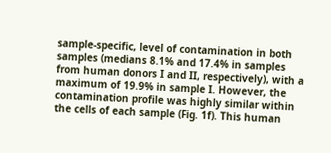sample-specific, level of contamination in both samples (medians 8.1% and 17.4% in samples from human donors I and II, respectively), with a maximum of 19.9% in sample I. However, the contamination profile was highly similar within the cells of each sample (Fig. 1f). This human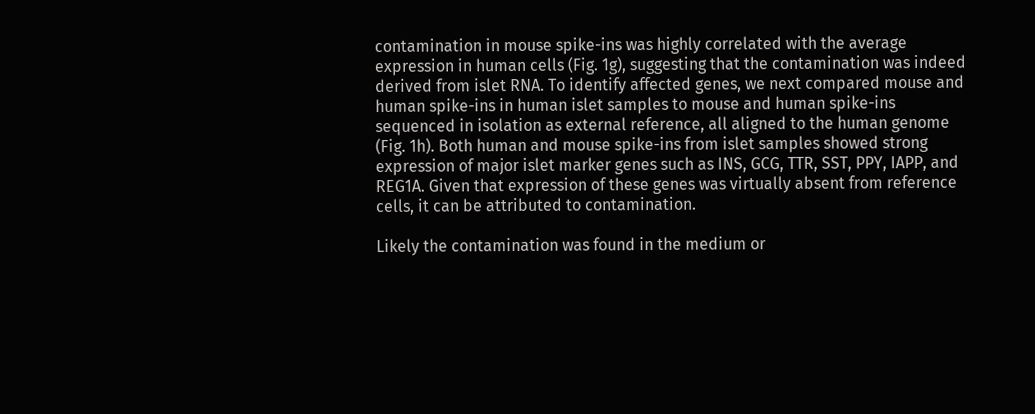contamination in mouse spike-ins was highly correlated with the average expression in human cells (Fig. 1g), suggesting that the contamination was indeed derived from islet RNA. To identify affected genes, we next compared mouse and human spike-ins in human islet samples to mouse and human spike-ins sequenced in isolation as external reference, all aligned to the human genome (Fig. 1h). Both human and mouse spike-ins from islet samples showed strong expression of major islet marker genes such as INS, GCG, TTR, SST, PPY, IAPP, and REG1A. Given that expression of these genes was virtually absent from reference cells, it can be attributed to contamination.

Likely the contamination was found in the medium or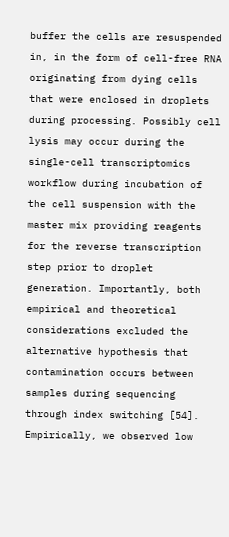buffer the cells are resuspended in, in the form of cell-free RNA originating from dying cells that were enclosed in droplets during processing. Possibly cell lysis may occur during the single-cell transcriptomics workflow during incubation of the cell suspension with the master mix providing reagents for the reverse transcription step prior to droplet generation. Importantly, both empirical and theoretical considerations excluded the alternative hypothesis that contamination occurs between samples during sequencing through index switching [54]. Empirically, we observed low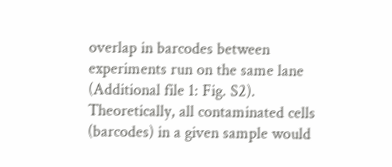overlap in barcodes between experiments run on the same lane (Additional file 1: Fig. S2). Theoretically, all contaminated cells (barcodes) in a given sample would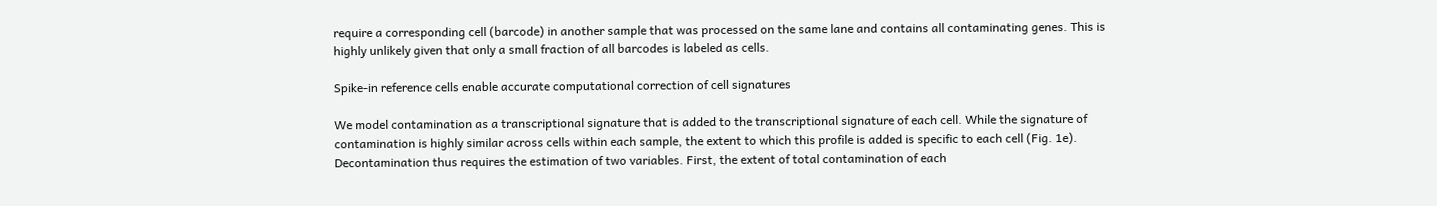require a corresponding cell (barcode) in another sample that was processed on the same lane and contains all contaminating genes. This is highly unlikely given that only a small fraction of all barcodes is labeled as cells.

Spike-in reference cells enable accurate computational correction of cell signatures

We model contamination as a transcriptional signature that is added to the transcriptional signature of each cell. While the signature of contamination is highly similar across cells within each sample, the extent to which this profile is added is specific to each cell (Fig. 1e). Decontamination thus requires the estimation of two variables. First, the extent of total contamination of each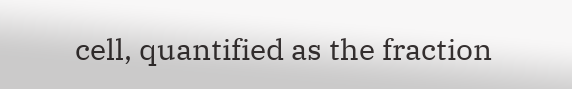cell, quantified as the fraction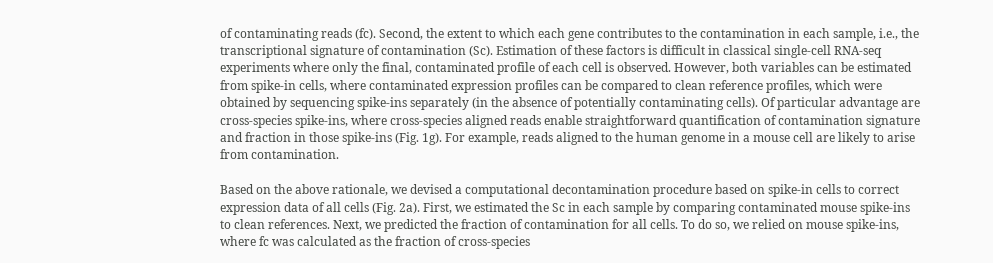of contaminating reads (fc). Second, the extent to which each gene contributes to the contamination in each sample, i.e., the transcriptional signature of contamination (Sc). Estimation of these factors is difficult in classical single-cell RNA-seq experiments where only the final, contaminated profile of each cell is observed. However, both variables can be estimated from spike-in cells, where contaminated expression profiles can be compared to clean reference profiles, which were obtained by sequencing spike-ins separately (in the absence of potentially contaminating cells). Of particular advantage are cross-species spike-ins, where cross-species aligned reads enable straightforward quantification of contamination signature and fraction in those spike-ins (Fig. 1g). For example, reads aligned to the human genome in a mouse cell are likely to arise from contamination.

Based on the above rationale, we devised a computational decontamination procedure based on spike-in cells to correct expression data of all cells (Fig. 2a). First, we estimated the Sc in each sample by comparing contaminated mouse spike-ins to clean references. Next, we predicted the fraction of contamination for all cells. To do so, we relied on mouse spike-ins, where fc was calculated as the fraction of cross-species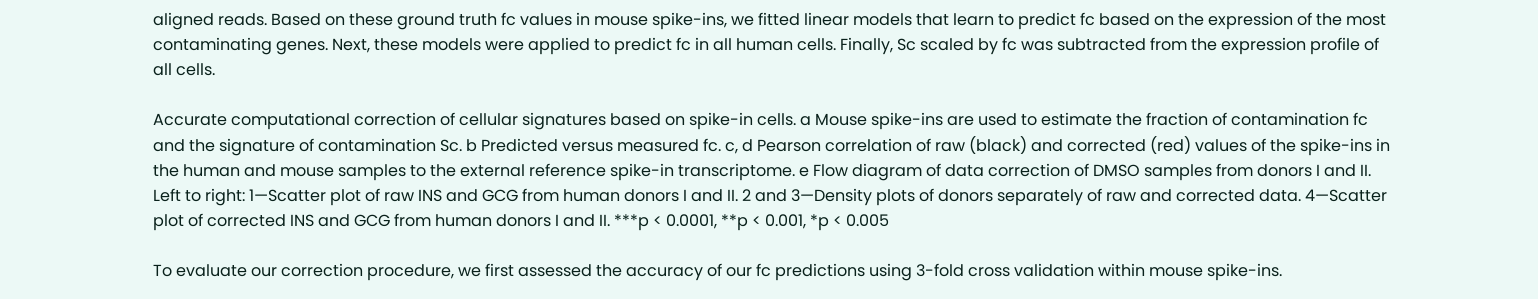aligned reads. Based on these ground truth fc values in mouse spike-ins, we fitted linear models that learn to predict fc based on the expression of the most contaminating genes. Next, these models were applied to predict fc in all human cells. Finally, Sc scaled by fc was subtracted from the expression profile of all cells.

Accurate computational correction of cellular signatures based on spike-in cells. a Mouse spike-ins are used to estimate the fraction of contamination fc and the signature of contamination Sc. b Predicted versus measured fc. c, d Pearson correlation of raw (black) and corrected (red) values of the spike-ins in the human and mouse samples to the external reference spike-in transcriptome. e Flow diagram of data correction of DMSO samples from donors I and II. Left to right: 1—Scatter plot of raw INS and GCG from human donors I and II. 2 and 3—Density plots of donors separately of raw and corrected data. 4—Scatter plot of corrected INS and GCG from human donors I and II. ***p < 0.0001, **p < 0.001, *p < 0.005

To evaluate our correction procedure, we first assessed the accuracy of our fc predictions using 3-fold cross validation within mouse spike-ins.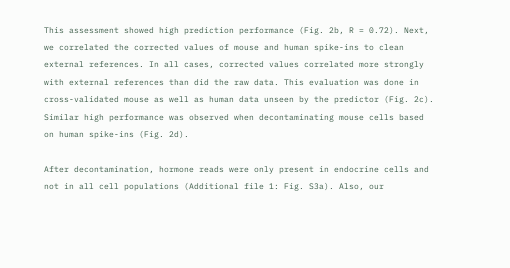This assessment showed high prediction performance (Fig. 2b, R = 0.72). Next, we correlated the corrected values of mouse and human spike-ins to clean external references. In all cases, corrected values correlated more strongly with external references than did the raw data. This evaluation was done in cross-validated mouse as well as human data unseen by the predictor (Fig. 2c). Similar high performance was observed when decontaminating mouse cells based on human spike-ins (Fig. 2d).

After decontamination, hormone reads were only present in endocrine cells and not in all cell populations (Additional file 1: Fig. S3a). Also, our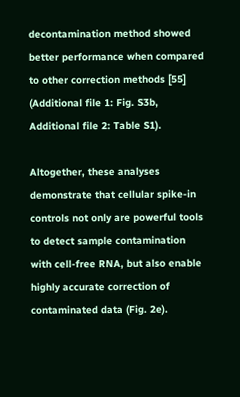decontamination method showed better performance when compared to other correction methods [55] (Additional file 1: Fig. S3b, Additional file 2: Table S1).

Altogether, these analyses demonstrate that cellular spike-in controls not only are powerful tools to detect sample contamination with cell-free RNA, but also enable highly accurate correction of contaminated data (Fig. 2e).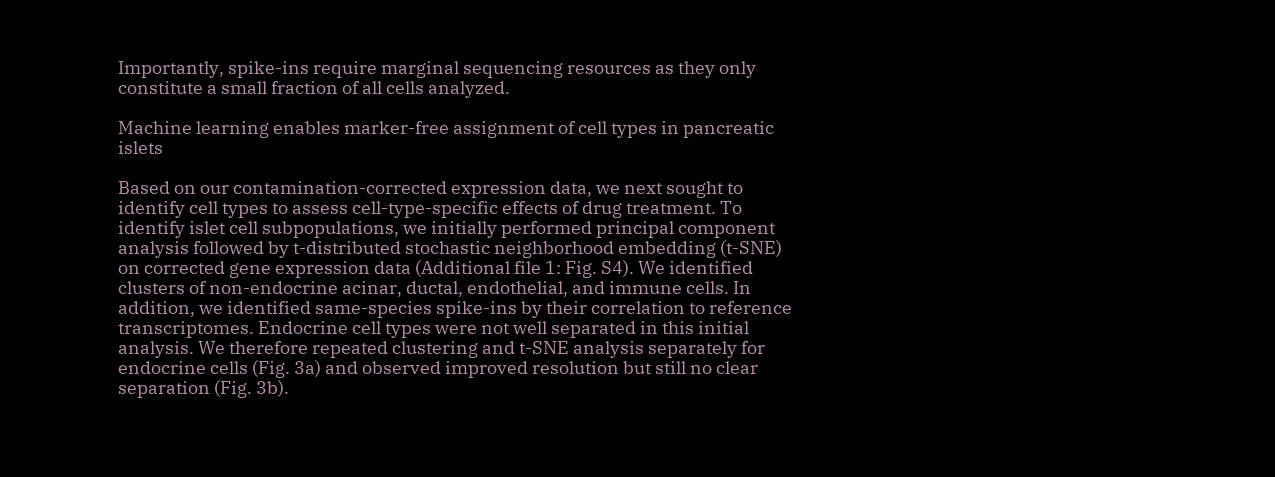Importantly, spike-ins require marginal sequencing resources as they only constitute a small fraction of all cells analyzed.

Machine learning enables marker-free assignment of cell types in pancreatic islets

Based on our contamination-corrected expression data, we next sought to identify cell types to assess cell-type-specific effects of drug treatment. To identify islet cell subpopulations, we initially performed principal component analysis followed by t-distributed stochastic neighborhood embedding (t-SNE) on corrected gene expression data (Additional file 1: Fig. S4). We identified clusters of non-endocrine acinar, ductal, endothelial, and immune cells. In addition, we identified same-species spike-ins by their correlation to reference transcriptomes. Endocrine cell types were not well separated in this initial analysis. We therefore repeated clustering and t-SNE analysis separately for endocrine cells (Fig. 3a) and observed improved resolution but still no clear separation (Fig. 3b).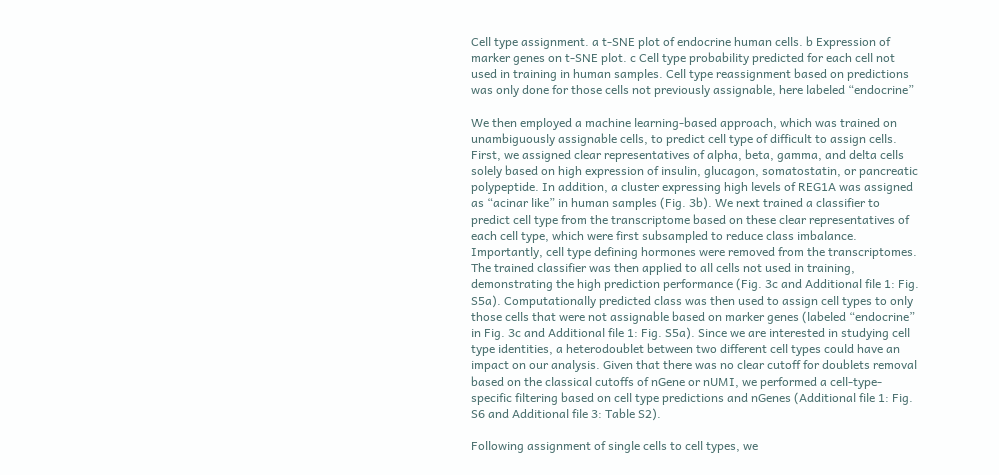Cell type assignment. a t-SNE plot of endocrine human cells. b Expression of marker genes on t-SNE plot. c Cell type probability predicted for each cell not used in training in human samples. Cell type reassignment based on predictions was only done for those cells not previously assignable, here labeled “endocrine”

We then employed a machine learning-based approach, which was trained on unambiguously assignable cells, to predict cell type of difficult to assign cells. First, we assigned clear representatives of alpha, beta, gamma, and delta cells solely based on high expression of insulin, glucagon, somatostatin, or pancreatic polypeptide. In addition, a cluster expressing high levels of REG1A was assigned as “acinar like” in human samples (Fig. 3b). We next trained a classifier to predict cell type from the transcriptome based on these clear representatives of each cell type, which were first subsampled to reduce class imbalance. Importantly, cell type defining hormones were removed from the transcriptomes. The trained classifier was then applied to all cells not used in training, demonstrating the high prediction performance (Fig. 3c and Additional file 1: Fig. S5a). Computationally predicted class was then used to assign cell types to only those cells that were not assignable based on marker genes (labeled “endocrine” in Fig. 3c and Additional file 1: Fig. S5a). Since we are interested in studying cell type identities, a heterodoublet between two different cell types could have an impact on our analysis. Given that there was no clear cutoff for doublets removal based on the classical cutoffs of nGene or nUMI, we performed a cell-type-specific filtering based on cell type predictions and nGenes (Additional file 1: Fig. S6 and Additional file 3: Table S2).

Following assignment of single cells to cell types, we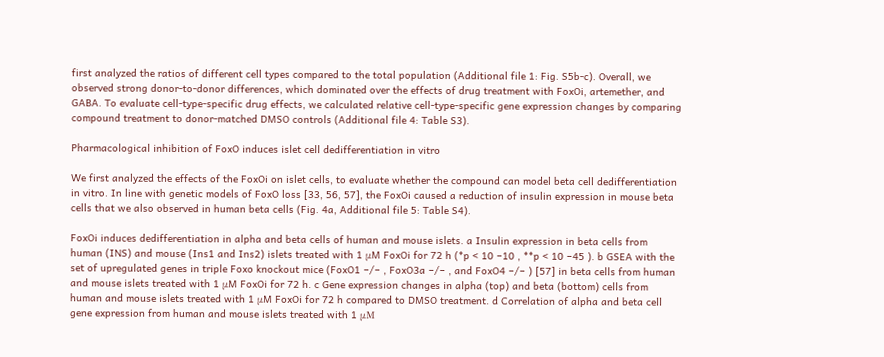first analyzed the ratios of different cell types compared to the total population (Additional file 1: Fig. S5b-c). Overall, we observed strong donor-to-donor differences, which dominated over the effects of drug treatment with FoxOi, artemether, and GABA. To evaluate cell-type-specific drug effects, we calculated relative cell-type-specific gene expression changes by comparing compound treatment to donor-matched DMSO controls (Additional file 4: Table S3).

Pharmacological inhibition of FoxO induces islet cell dedifferentiation in vitro

We first analyzed the effects of the FoxOi on islet cells, to evaluate whether the compound can model beta cell dedifferentiation in vitro. In line with genetic models of FoxO loss [33, 56, 57], the FoxOi caused a reduction of insulin expression in mouse beta cells that we also observed in human beta cells (Fig. 4a, Additional file 5: Table S4).

FoxOi induces dedifferentiation in alpha and beta cells of human and mouse islets. a Insulin expression in beta cells from human (INS) and mouse (Ins1 and Ins2) islets treated with 1 μM FoxOi for 72 h (*p < 10 −10 , **p < 10 −45 ). b GSEA with the set of upregulated genes in triple Foxo knockout mice (FoxO1 −/− , FoxO3a −/− , and FoxO4 −/− ) [57] in beta cells from human and mouse islets treated with 1 μM FoxOi for 72 h. c Gene expression changes in alpha (top) and beta (bottom) cells from human and mouse islets treated with 1 μM FoxOi for 72 h compared to DMSO treatment. d Correlation of alpha and beta cell gene expression from human and mouse islets treated with 1 μM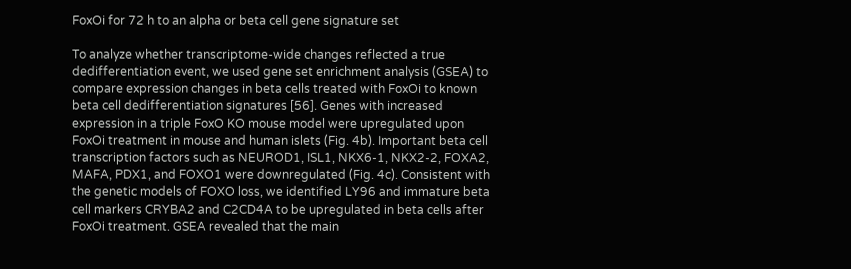FoxOi for 72 h to an alpha or beta cell gene signature set

To analyze whether transcriptome-wide changes reflected a true dedifferentiation event, we used gene set enrichment analysis (GSEA) to compare expression changes in beta cells treated with FoxOi to known beta cell dedifferentiation signatures [56]. Genes with increased expression in a triple FoxO KO mouse model were upregulated upon FoxOi treatment in mouse and human islets (Fig. 4b). Important beta cell transcription factors such as NEUROD1, ISL1, NKX6-1, NKX2-2, FOXA2, MAFA, PDX1, and FOXO1 were downregulated (Fig. 4c). Consistent with the genetic models of FOXO loss, we identified LY96 and immature beta cell markers CRYBA2 and C2CD4A to be upregulated in beta cells after FoxOi treatment. GSEA revealed that the main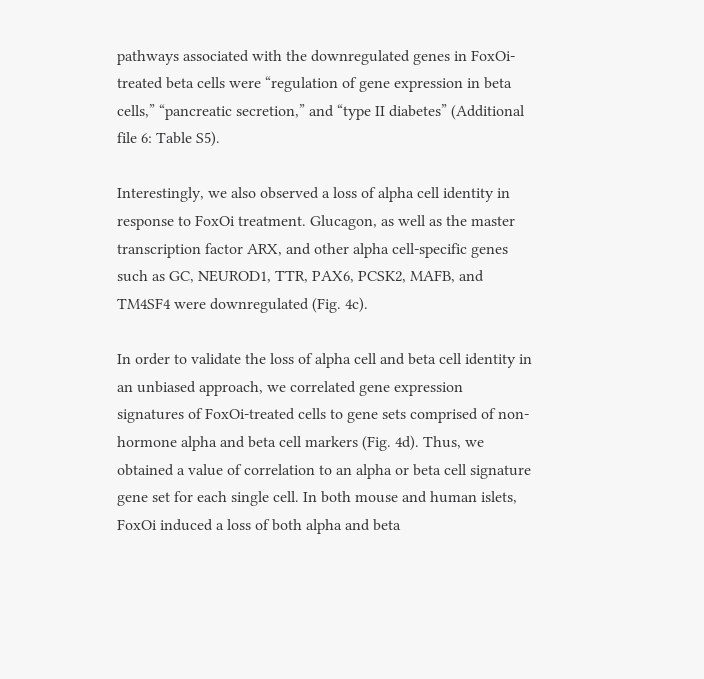pathways associated with the downregulated genes in FoxOi-treated beta cells were “regulation of gene expression in beta cells,” “pancreatic secretion,” and “type II diabetes” (Additional file 6: Table S5).

Interestingly, we also observed a loss of alpha cell identity in response to FoxOi treatment. Glucagon, as well as the master transcription factor ARX, and other alpha cell-specific genes such as GC, NEUROD1, TTR, PAX6, PCSK2, MAFB, and TM4SF4 were downregulated (Fig. 4c).

In order to validate the loss of alpha cell and beta cell identity in an unbiased approach, we correlated gene expression signatures of FoxOi-treated cells to gene sets comprised of non-hormone alpha and beta cell markers (Fig. 4d). Thus, we obtained a value of correlation to an alpha or beta cell signature gene set for each single cell. In both mouse and human islets, FoxOi induced a loss of both alpha and beta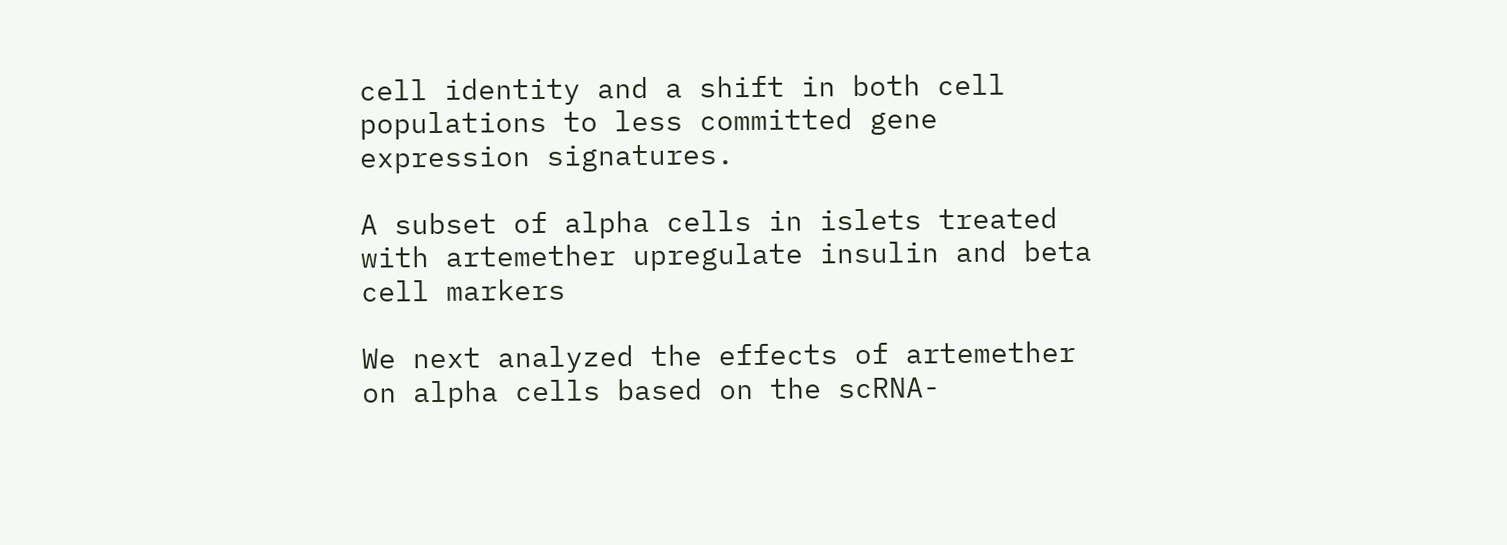cell identity and a shift in both cell populations to less committed gene expression signatures.

A subset of alpha cells in islets treated with artemether upregulate insulin and beta cell markers

We next analyzed the effects of artemether on alpha cells based on the scRNA-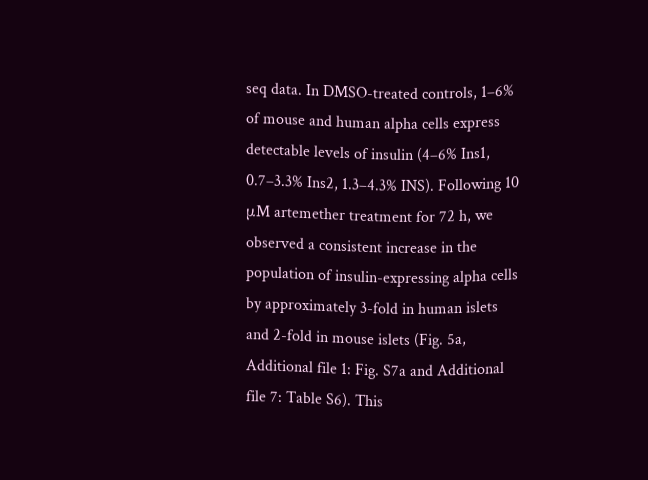seq data. In DMSO-treated controls, 1–6% of mouse and human alpha cells express detectable levels of insulin (4–6% Ins1, 0.7–3.3% Ins2, 1.3–4.3% INS). Following 10 μM artemether treatment for 72 h, we observed a consistent increase in the population of insulin-expressing alpha cells by approximately 3-fold in human islets and 2-fold in mouse islets (Fig. 5a, Additional file 1: Fig. S7a and Additional file 7: Table S6). This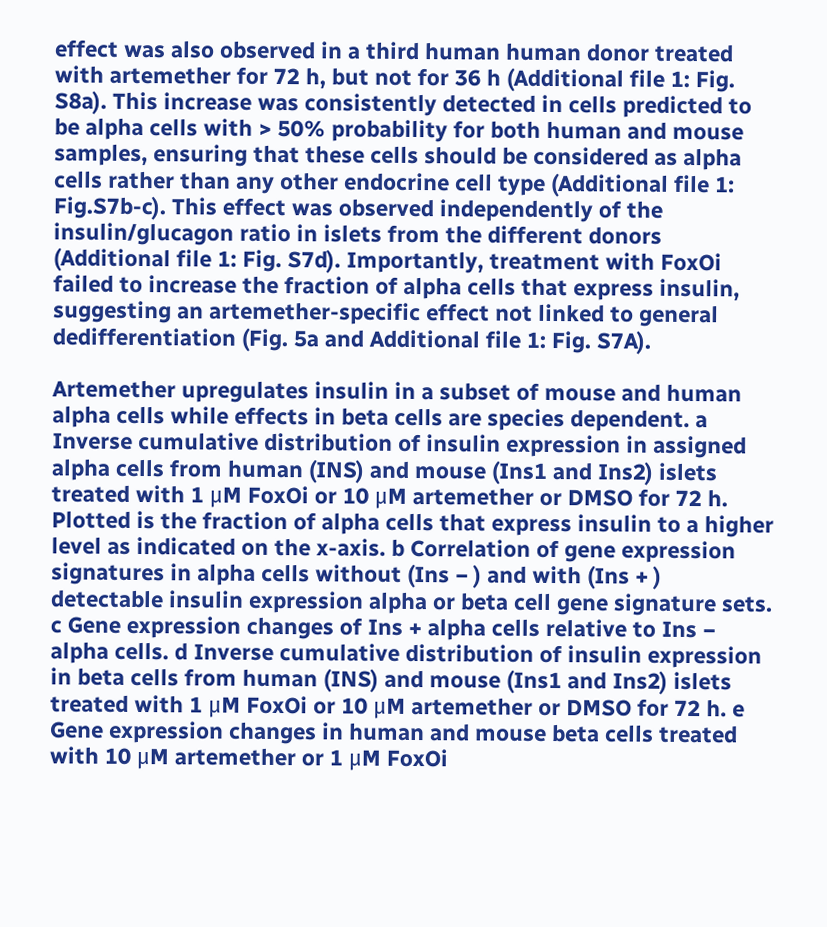effect was also observed in a third human human donor treated with artemether for 72 h, but not for 36 h (Additional file 1: Fig. S8a). This increase was consistently detected in cells predicted to be alpha cells with > 50% probability for both human and mouse samples, ensuring that these cells should be considered as alpha cells rather than any other endocrine cell type (Additional file 1: Fig.S7b-c). This effect was observed independently of the insulin/glucagon ratio in islets from the different donors (Additional file 1: Fig. S7d). Importantly, treatment with FoxOi failed to increase the fraction of alpha cells that express insulin, suggesting an artemether-specific effect not linked to general dedifferentiation (Fig. 5a and Additional file 1: Fig. S7A).

Artemether upregulates insulin in a subset of mouse and human alpha cells while effects in beta cells are species dependent. a Inverse cumulative distribution of insulin expression in assigned alpha cells from human (INS) and mouse (Ins1 and Ins2) islets treated with 1 μM FoxOi or 10 μM artemether or DMSO for 72 h. Plotted is the fraction of alpha cells that express insulin to a higher level as indicated on the x-axis. b Correlation of gene expression signatures in alpha cells without (Ins − ) and with (Ins + ) detectable insulin expression alpha or beta cell gene signature sets. c Gene expression changes of Ins + alpha cells relative to Ins − alpha cells. d Inverse cumulative distribution of insulin expression in beta cells from human (INS) and mouse (Ins1 and Ins2) islets treated with 1 μM FoxOi or 10 μM artemether or DMSO for 72 h. e Gene expression changes in human and mouse beta cells treated with 10 μM artemether or 1 μM FoxOi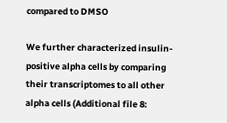compared to DMSO

We further characterized insulin-positive alpha cells by comparing their transcriptomes to all other alpha cells (Additional file 8: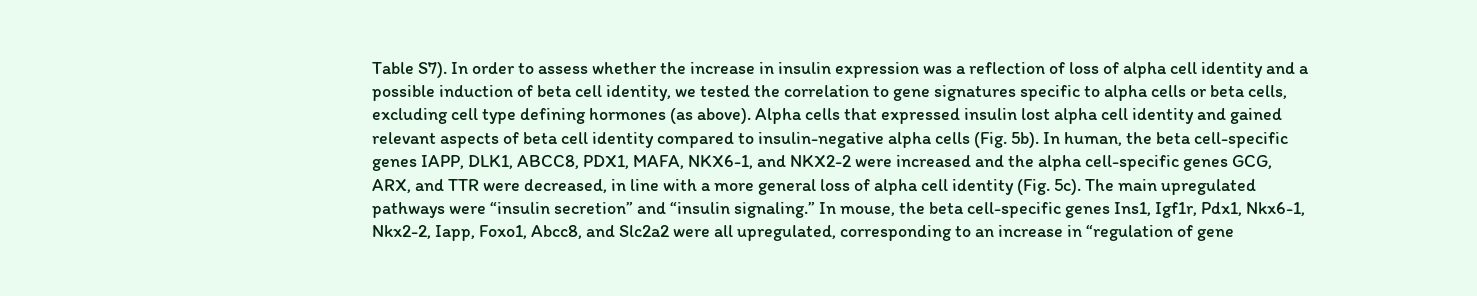Table S7). In order to assess whether the increase in insulin expression was a reflection of loss of alpha cell identity and a possible induction of beta cell identity, we tested the correlation to gene signatures specific to alpha cells or beta cells, excluding cell type defining hormones (as above). Alpha cells that expressed insulin lost alpha cell identity and gained relevant aspects of beta cell identity compared to insulin-negative alpha cells (Fig. 5b). In human, the beta cell-specific genes IAPP, DLK1, ABCC8, PDX1, MAFA, NKX6-1, and NKX2-2 were increased and the alpha cell-specific genes GCG, ARX, and TTR were decreased, in line with a more general loss of alpha cell identity (Fig. 5c). The main upregulated pathways were “insulin secretion” and “insulin signaling.” In mouse, the beta cell-specific genes Ins1, Igf1r, Pdx1, Nkx6-1, Nkx2-2, Iapp, Foxo1, Abcc8, and Slc2a2 were all upregulated, corresponding to an increase in “regulation of gene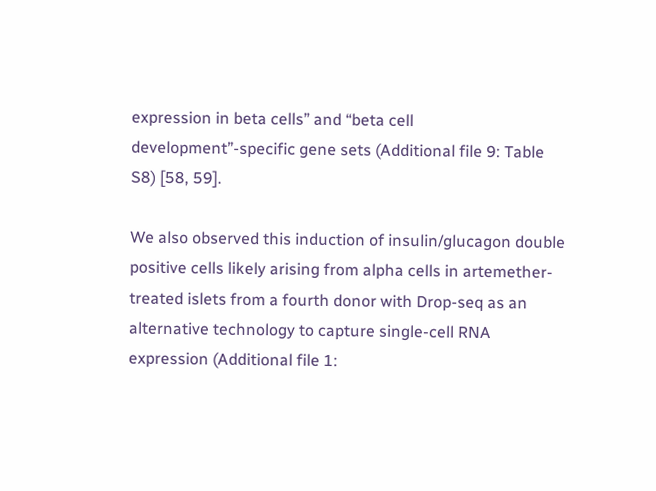expression in beta cells” and “beta cell development”-specific gene sets (Additional file 9: Table S8) [58, 59].

We also observed this induction of insulin/glucagon double positive cells likely arising from alpha cells in artemether-treated islets from a fourth donor with Drop-seq as an alternative technology to capture single-cell RNA expression (Additional file 1: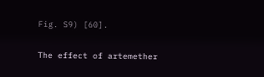Fig. S9) [60].

The effect of artemether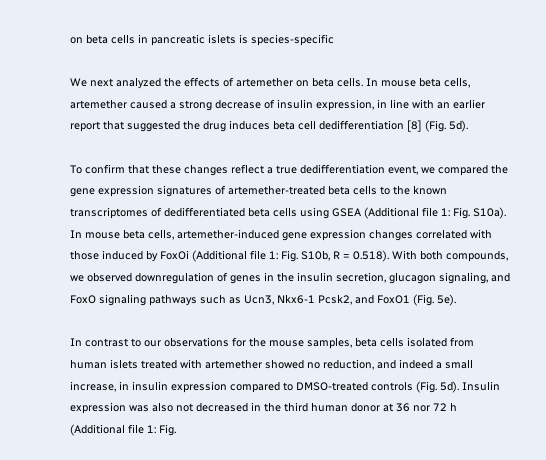on beta cells in pancreatic islets is species-specific

We next analyzed the effects of artemether on beta cells. In mouse beta cells, artemether caused a strong decrease of insulin expression, in line with an earlier report that suggested the drug induces beta cell dedifferentiation [8] (Fig. 5d).

To confirm that these changes reflect a true dedifferentiation event, we compared the gene expression signatures of artemether-treated beta cells to the known transcriptomes of dedifferentiated beta cells using GSEA (Additional file 1: Fig. S10a). In mouse beta cells, artemether-induced gene expression changes correlated with those induced by FoxOi (Additional file 1: Fig. S10b, R = 0.518). With both compounds, we observed downregulation of genes in the insulin secretion, glucagon signaling, and FoxO signaling pathways such as Ucn3, Nkx6-1 Pcsk2, and FoxO1 (Fig. 5e).

In contrast to our observations for the mouse samples, beta cells isolated from human islets treated with artemether showed no reduction, and indeed a small increase, in insulin expression compared to DMSO-treated controls (Fig. 5d). Insulin expression was also not decreased in the third human donor at 36 nor 72 h (Additional file 1: Fig.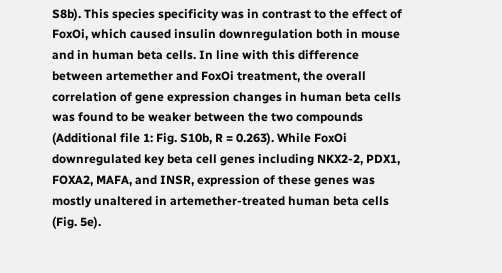S8b). This species specificity was in contrast to the effect of FoxOi, which caused insulin downregulation both in mouse and in human beta cells. In line with this difference between artemether and FoxOi treatment, the overall correlation of gene expression changes in human beta cells was found to be weaker between the two compounds (Additional file 1: Fig. S10b, R = 0.263). While FoxOi downregulated key beta cell genes including NKX2-2, PDX1, FOXA2, MAFA, and INSR, expression of these genes was mostly unaltered in artemether-treated human beta cells (Fig. 5e).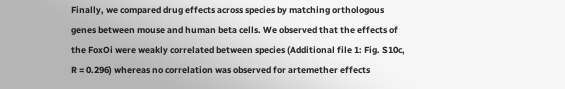Finally, we compared drug effects across species by matching orthologous genes between mouse and human beta cells. We observed that the effects of the FoxOi were weakly correlated between species (Additional file 1: Fig. S10c, R = 0.296) whereas no correlation was observed for artemether effects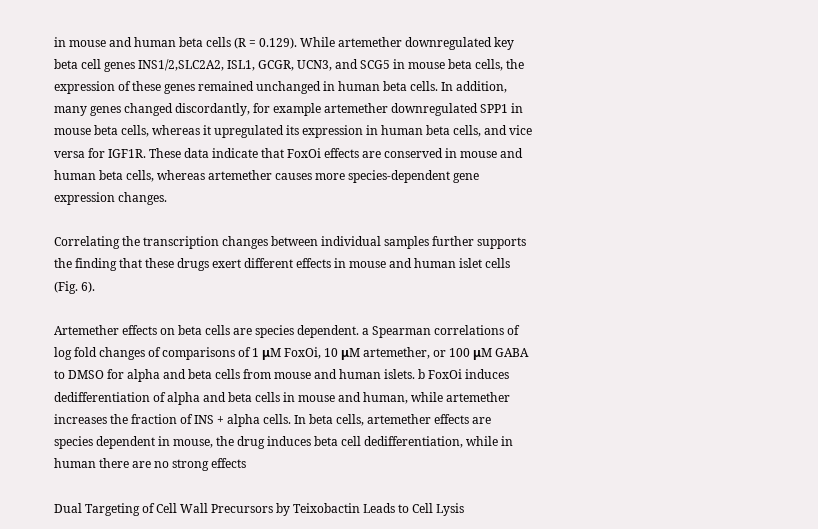in mouse and human beta cells (R = 0.129). While artemether downregulated key beta cell genes INS1/2,SLC2A2, ISL1, GCGR, UCN3, and SCG5 in mouse beta cells, the expression of these genes remained unchanged in human beta cells. In addition, many genes changed discordantly, for example artemether downregulated SPP1 in mouse beta cells, whereas it upregulated its expression in human beta cells, and vice versa for IGF1R. These data indicate that FoxOi effects are conserved in mouse and human beta cells, whereas artemether causes more species-dependent gene expression changes.

Correlating the transcription changes between individual samples further supports the finding that these drugs exert different effects in mouse and human islet cells (Fig. 6).

Artemether effects on beta cells are species dependent. a Spearman correlations of log fold changes of comparisons of 1 μM FoxOi, 10 μM artemether, or 100 μM GABA to DMSO for alpha and beta cells from mouse and human islets. b FoxOi induces dedifferentiation of alpha and beta cells in mouse and human, while artemether increases the fraction of INS + alpha cells. In beta cells, artemether effects are species dependent in mouse, the drug induces beta cell dedifferentiation, while in human there are no strong effects

Dual Targeting of Cell Wall Precursors by Teixobactin Leads to Cell Lysis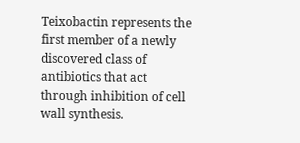Teixobactin represents the first member of a newly discovered class of antibiotics that act through inhibition of cell wall synthesis.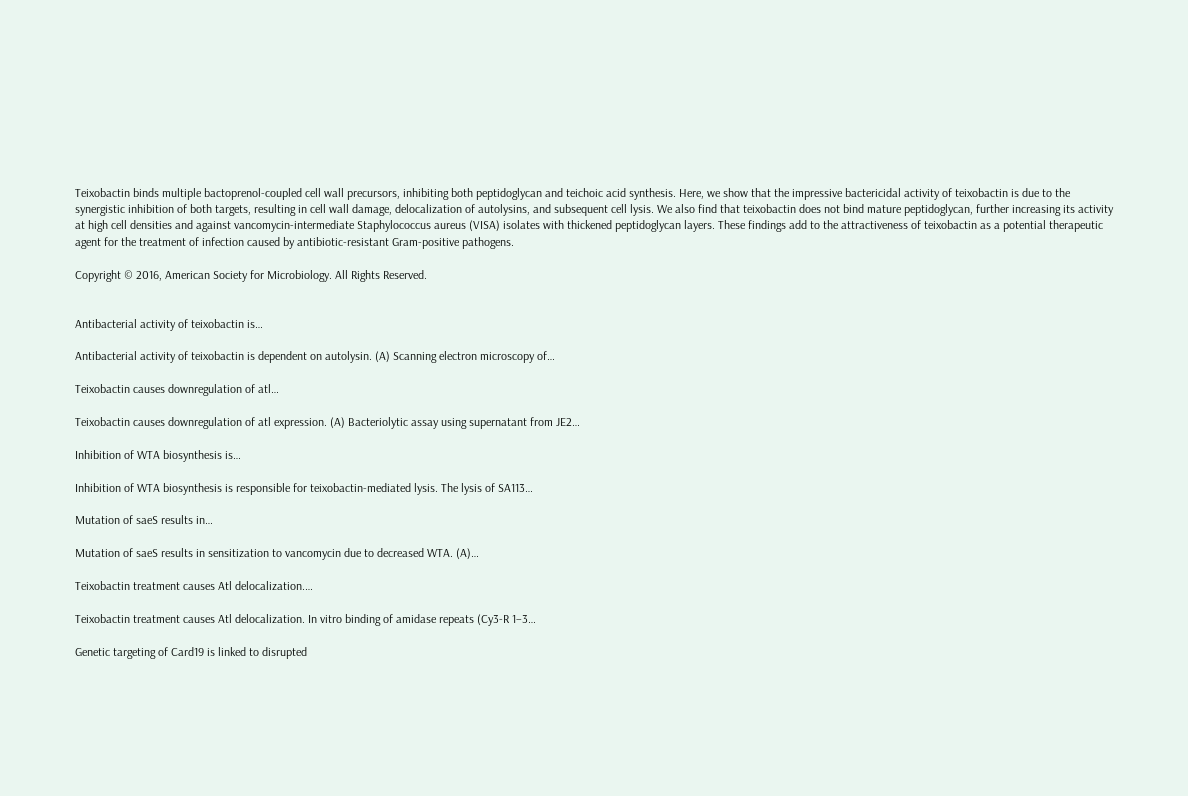Teixobactin binds multiple bactoprenol-coupled cell wall precursors, inhibiting both peptidoglycan and teichoic acid synthesis. Here, we show that the impressive bactericidal activity of teixobactin is due to the synergistic inhibition of both targets, resulting in cell wall damage, delocalization of autolysins, and subsequent cell lysis. We also find that teixobactin does not bind mature peptidoglycan, further increasing its activity at high cell densities and against vancomycin-intermediate Staphylococcus aureus (VISA) isolates with thickened peptidoglycan layers. These findings add to the attractiveness of teixobactin as a potential therapeutic agent for the treatment of infection caused by antibiotic-resistant Gram-positive pathogens.

Copyright © 2016, American Society for Microbiology. All Rights Reserved.


Antibacterial activity of teixobactin is…

Antibacterial activity of teixobactin is dependent on autolysin. (A) Scanning electron microscopy of…

Teixobactin causes downregulation of atl…

Teixobactin causes downregulation of atl expression. (A) Bacteriolytic assay using supernatant from JE2…

Inhibition of WTA biosynthesis is…

Inhibition of WTA biosynthesis is responsible for teixobactin-mediated lysis. The lysis of SA113…

Mutation of saeS results in…

Mutation of saeS results in sensitization to vancomycin due to decreased WTA. (A)…

Teixobactin treatment causes Atl delocalization.…

Teixobactin treatment causes Atl delocalization. In vitro binding of amidase repeats (Cy3-R 1–3…

Genetic targeting of Card19 is linked to disrupted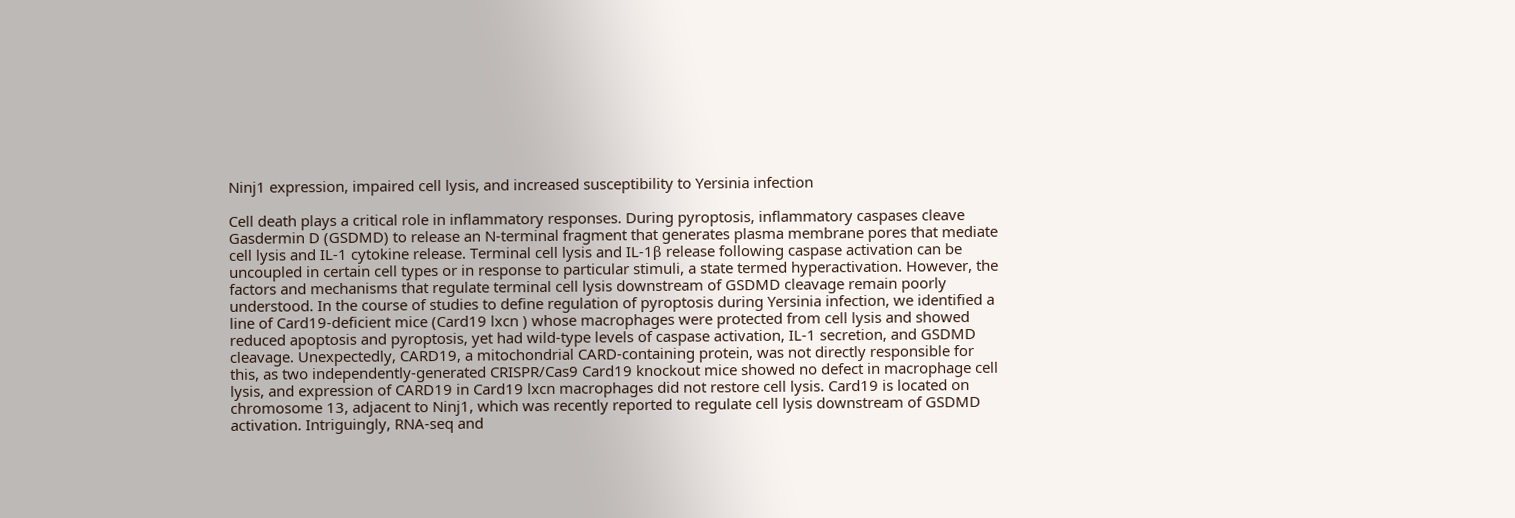Ninj1 expression, impaired cell lysis, and increased susceptibility to Yersinia infection

Cell death plays a critical role in inflammatory responses. During pyroptosis, inflammatory caspases cleave Gasdermin D (GSDMD) to release an N-terminal fragment that generates plasma membrane pores that mediate cell lysis and IL-1 cytokine release. Terminal cell lysis and IL-1β release following caspase activation can be uncoupled in certain cell types or in response to particular stimuli, a state termed hyperactivation. However, the factors and mechanisms that regulate terminal cell lysis downstream of GSDMD cleavage remain poorly understood. In the course of studies to define regulation of pyroptosis during Yersinia infection, we identified a line of Card19-deficient mice (Card19 lxcn ) whose macrophages were protected from cell lysis and showed reduced apoptosis and pyroptosis, yet had wild-type levels of caspase activation, IL-1 secretion, and GSDMD cleavage. Unexpectedly, CARD19, a mitochondrial CARD-containing protein, was not directly responsible for this, as two independently-generated CRISPR/Cas9 Card19 knockout mice showed no defect in macrophage cell lysis, and expression of CARD19 in Card19 lxcn macrophages did not restore cell lysis. Card19 is located on chromosome 13, adjacent to Ninj1, which was recently reported to regulate cell lysis downstream of GSDMD activation. Intriguingly, RNA-seq and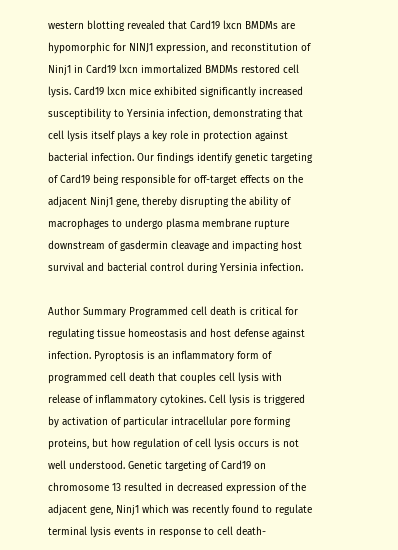western blotting revealed that Card19 lxcn BMDMs are hypomorphic for NINJ1 expression, and reconstitution of Ninj1 in Card19 lxcn immortalized BMDMs restored cell lysis. Card19 lxcn mice exhibited significantly increased susceptibility to Yersinia infection, demonstrating that cell lysis itself plays a key role in protection against bacterial infection. Our findings identify genetic targeting of Card19 being responsible for off-target effects on the adjacent Ninj1 gene, thereby disrupting the ability of macrophages to undergo plasma membrane rupture downstream of gasdermin cleavage and impacting host survival and bacterial control during Yersinia infection.

Author Summary Programmed cell death is critical for regulating tissue homeostasis and host defense against infection. Pyroptosis is an inflammatory form of programmed cell death that couples cell lysis with release of inflammatory cytokines. Cell lysis is triggered by activation of particular intracellular pore forming proteins, but how regulation of cell lysis occurs is not well understood. Genetic targeting of Card19 on chromosome 13 resulted in decreased expression of the adjacent gene, Ninj1 which was recently found to regulate terminal lysis events in response to cell death-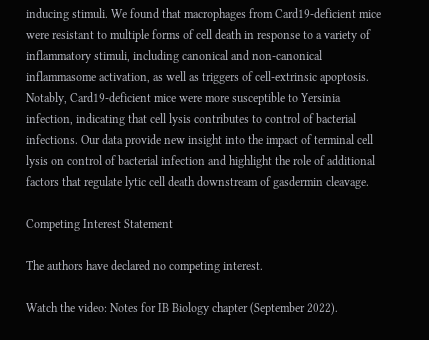inducing stimuli. We found that macrophages from Card19-deficient mice were resistant to multiple forms of cell death in response to a variety of inflammatory stimuli, including canonical and non-canonical inflammasome activation, as well as triggers of cell-extrinsic apoptosis. Notably, Card19-deficient mice were more susceptible to Yersinia infection, indicating that cell lysis contributes to control of bacterial infections. Our data provide new insight into the impact of terminal cell lysis on control of bacterial infection and highlight the role of additional factors that regulate lytic cell death downstream of gasdermin cleavage.

Competing Interest Statement

The authors have declared no competing interest.

Watch the video: Notes for IB Biology chapter (September 2022).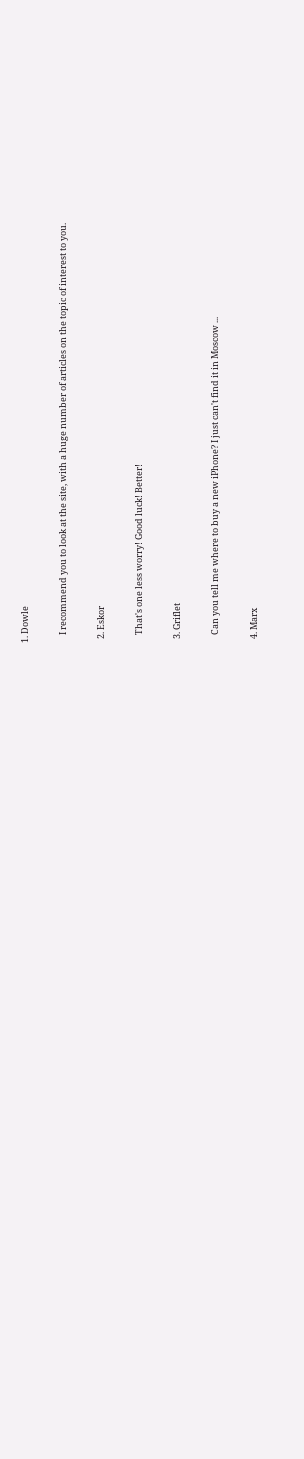1. Dowle

    I recommend you to look at the site, with a huge number of articles on the topic of interest to you.

  2. Eskor

    That's one less worry! Good luck! Better!

  3. Griflet

    Can you tell me where to buy a new iPhone? I just can't find it in Moscow ...

  4. Marx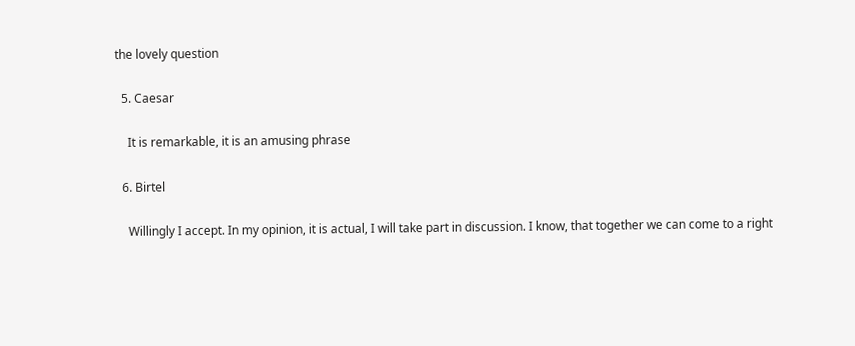the lovely question

  5. Caesar

    It is remarkable, it is an amusing phrase

  6. Birtel

    Willingly I accept. In my opinion, it is actual, I will take part in discussion. I know, that together we can come to a right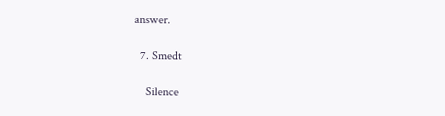answer.

  7. Smedt

    Silence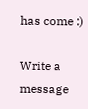has come :)

Write a message